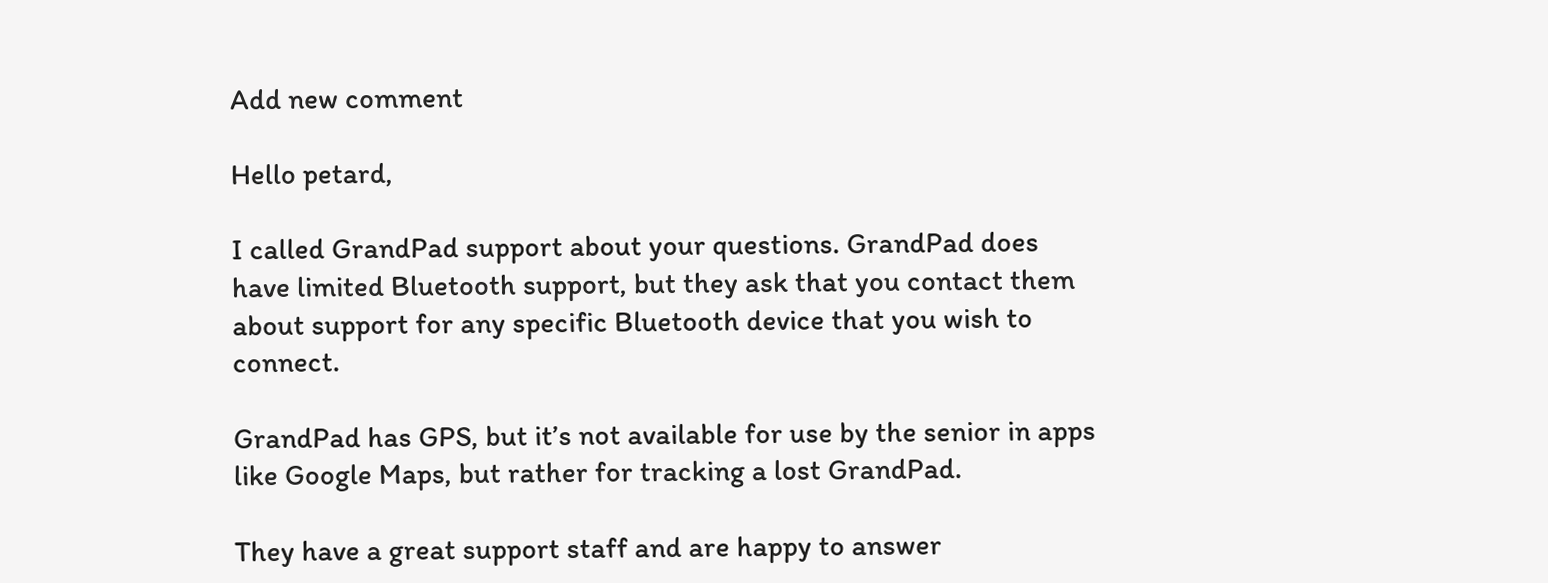Add new comment

Hello petard,

I called GrandPad support about your questions. GrandPad does have limited Bluetooth support, but they ask that you contact them about support for any specific Bluetooth device that you wish to connect.

GrandPad has GPS, but it’s not available for use by the senior in apps like Google Maps, but rather for tracking a lost GrandPad.

They have a great support staff and are happy to answer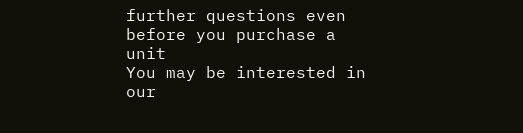further questions even before you purchase a unit
You may be interested in our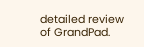detailed review of GrandPad.